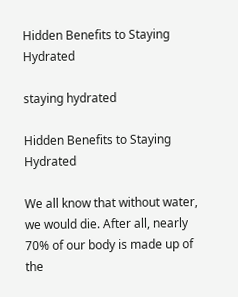Hidden Benefits to Staying Hydrated

staying hydrated

Hidden Benefits to Staying Hydrated

We all know that without water, we would die. After all, nearly 70% of our body is made up of the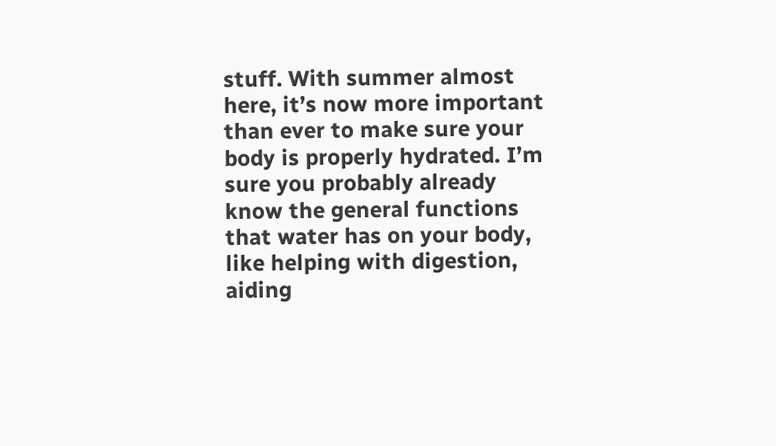stuff. With summer almost here, it’s now more important than ever to make sure your body is properly hydrated. I’m sure you probably already know the general functions that water has on your body, like helping with digestion, aiding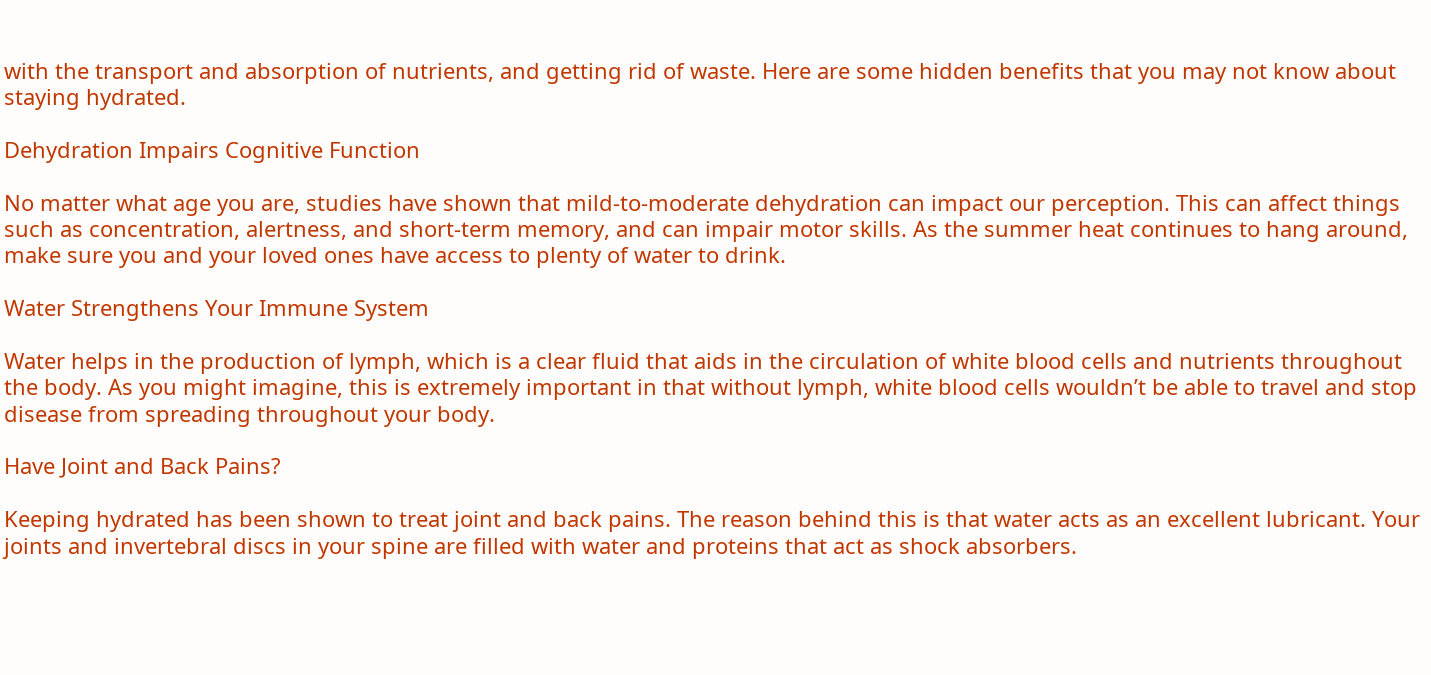with the transport and absorption of nutrients, and getting rid of waste. Here are some hidden benefits that you may not know about staying hydrated.

Dehydration Impairs Cognitive Function

No matter what age you are, studies have shown that mild-to-moderate dehydration can impact our perception. This can affect things such as concentration, alertness, and short-term memory, and can impair motor skills. As the summer heat continues to hang around, make sure you and your loved ones have access to plenty of water to drink.

Water Strengthens Your Immune System

Water helps in the production of lymph, which is a clear fluid that aids in the circulation of white blood cells and nutrients throughout the body. As you might imagine, this is extremely important in that without lymph, white blood cells wouldn’t be able to travel and stop disease from spreading throughout your body.

Have Joint and Back Pains?

Keeping hydrated has been shown to treat joint and back pains. The reason behind this is that water acts as an excellent lubricant. Your joints and invertebral discs in your spine are filled with water and proteins that act as shock absorbers.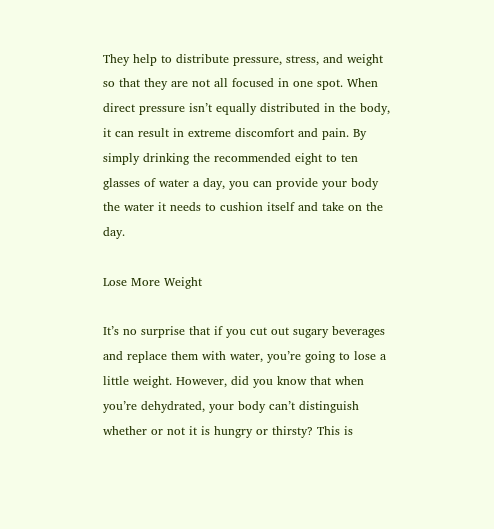They help to distribute pressure, stress, and weight so that they are not all focused in one spot. When direct pressure isn’t equally distributed in the body, it can result in extreme discomfort and pain. By simply drinking the recommended eight to ten glasses of water a day, you can provide your body the water it needs to cushion itself and take on the day.

Lose More Weight

It’s no surprise that if you cut out sugary beverages and replace them with water, you’re going to lose a little weight. However, did you know that when you’re dehydrated, your body can’t distinguish whether or not it is hungry or thirsty? This is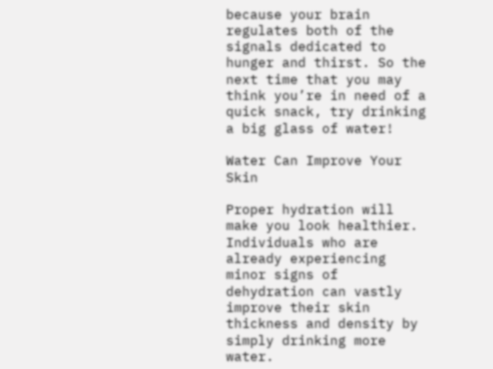because your brain regulates both of the signals dedicated to hunger and thirst. So the next time that you may think you’re in need of a quick snack, try drinking a big glass of water!

Water Can Improve Your Skin

Proper hydration will make you look healthier. Individuals who are already experiencing minor signs of dehydration can vastly improve their skin thickness and density by simply drinking more water.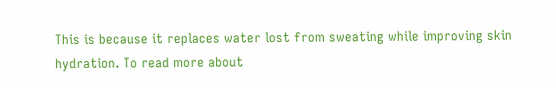This is because it replaces water lost from sweating while improving skin hydration. To read more about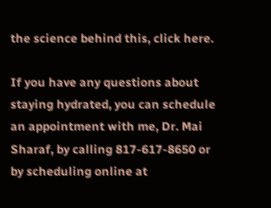the science behind this, click here.

If you have any questions about staying hydrated, you can schedule an appointment with me, Dr. Mai Sharaf, by calling 817-617-8650 or by scheduling online at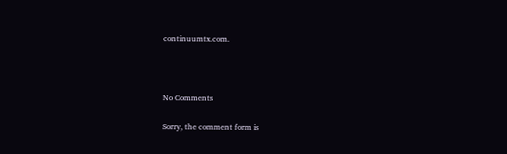continuumtx.com.



No Comments

Sorry, the comment form is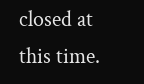closed at this time.